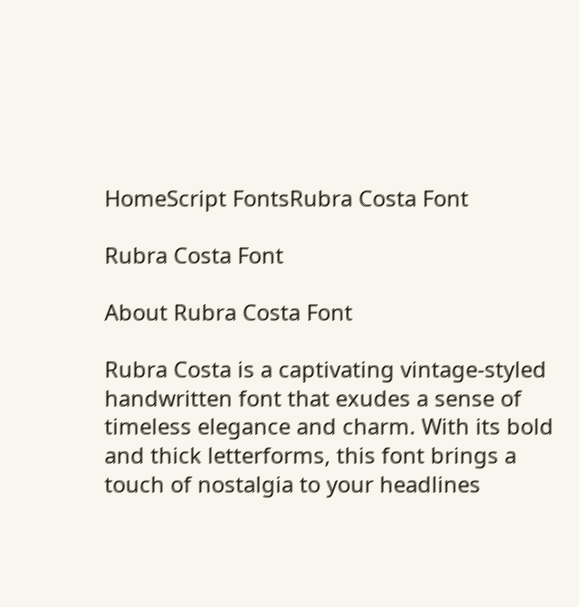HomeScript FontsRubra Costa Font

Rubra Costa Font

About Rubra Costa Font

Rubra Costa is a captivating vintage-styled handwritten font that exudes a sense of timeless elegance and charm. With its bold and thick letterforms, this font brings a touch of nostalgia to your headlines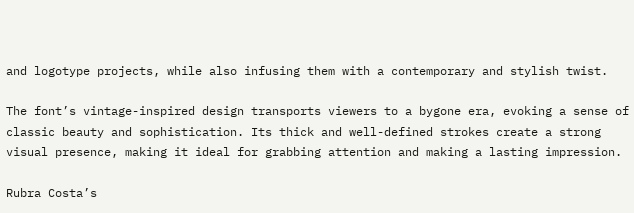and logotype projects, while also infusing them with a contemporary and stylish twist.

The font’s vintage-inspired design transports viewers to a bygone era, evoking a sense of classic beauty and sophistication. Its thick and well-defined strokes create a strong visual presence, making it ideal for grabbing attention and making a lasting impression.

Rubra Costa’s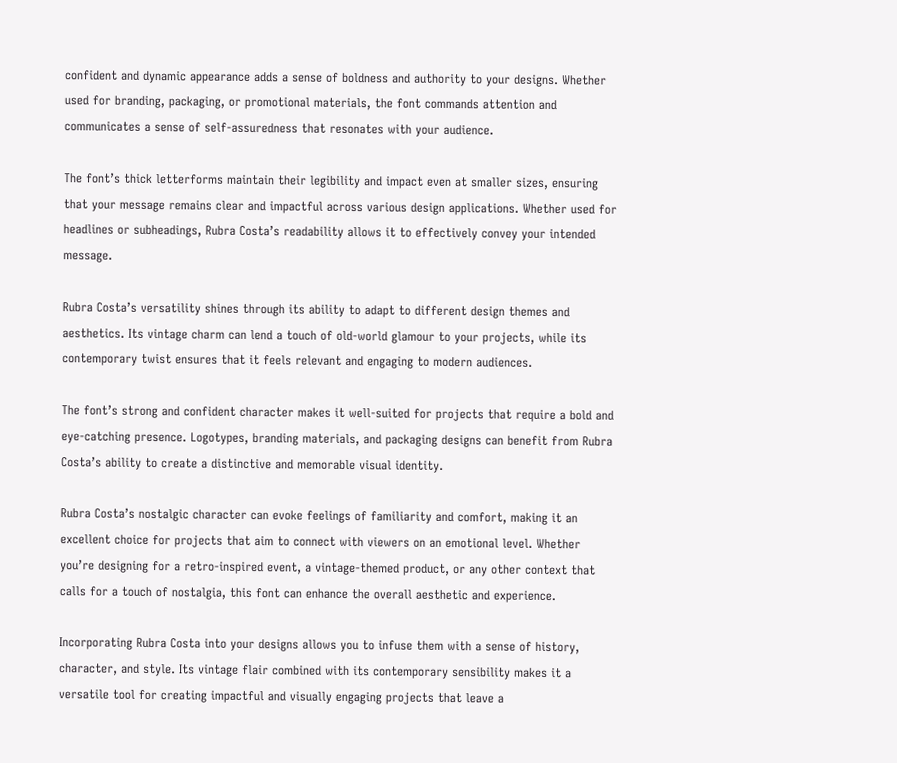confident and dynamic appearance adds a sense of boldness and authority to your designs. Whether used for branding, packaging, or promotional materials, the font commands attention and communicates a sense of self-assuredness that resonates with your audience.

The font’s thick letterforms maintain their legibility and impact even at smaller sizes, ensuring that your message remains clear and impactful across various design applications. Whether used for headlines or subheadings, Rubra Costa’s readability allows it to effectively convey your intended message.

Rubra Costa’s versatility shines through its ability to adapt to different design themes and aesthetics. Its vintage charm can lend a touch of old-world glamour to your projects, while its contemporary twist ensures that it feels relevant and engaging to modern audiences.

The font’s strong and confident character makes it well-suited for projects that require a bold and eye-catching presence. Logotypes, branding materials, and packaging designs can benefit from Rubra Costa’s ability to create a distinctive and memorable visual identity.

Rubra Costa’s nostalgic character can evoke feelings of familiarity and comfort, making it an excellent choice for projects that aim to connect with viewers on an emotional level. Whether you’re designing for a retro-inspired event, a vintage-themed product, or any other context that calls for a touch of nostalgia, this font can enhance the overall aesthetic and experience.

Incorporating Rubra Costa into your designs allows you to infuse them with a sense of history, character, and style. Its vintage flair combined with its contemporary sensibility makes it a versatile tool for creating impactful and visually engaging projects that leave a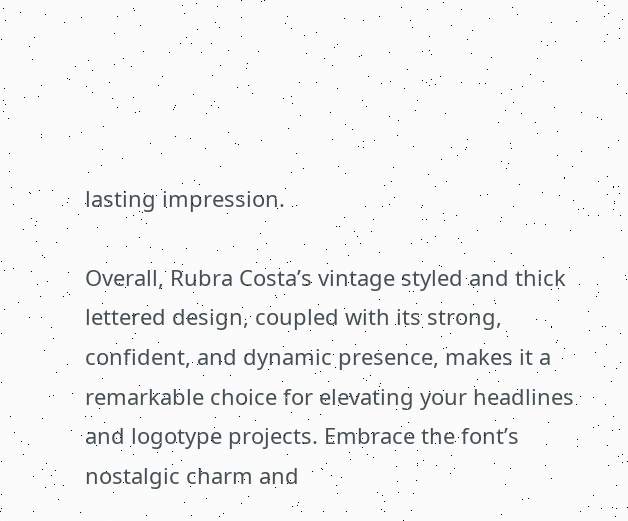lasting impression.

Overall, Rubra Costa’s vintage styled and thick lettered design, coupled with its strong, confident, and dynamic presence, makes it a remarkable choice for elevating your headlines and logotype projects. Embrace the font’s nostalgic charm and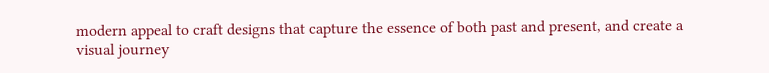modern appeal to craft designs that capture the essence of both past and present, and create a visual journey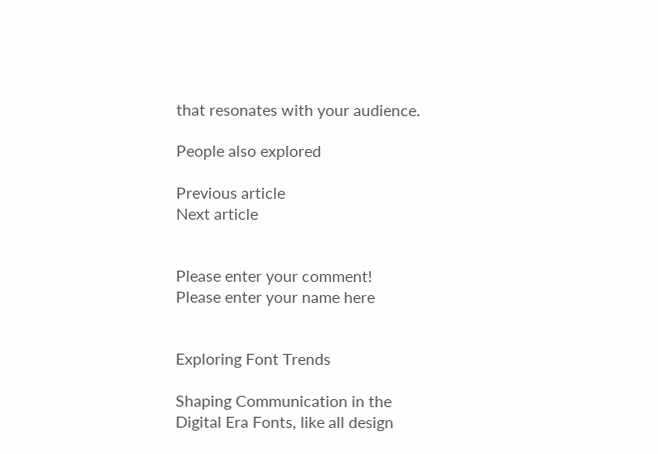that resonates with your audience.

People also explored

Previous article
Next article


Please enter your comment!
Please enter your name here


Exploring Font Trends

Shaping Communication in the Digital Era Fonts, like all design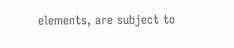elements, are subject to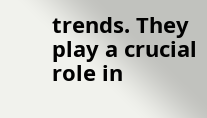trends. They play a crucial role in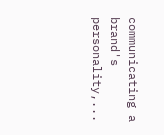communicating a brand's personality,...